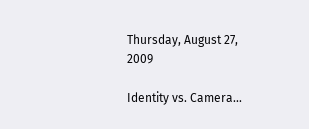Thursday, August 27, 2009

Identity vs. Camera...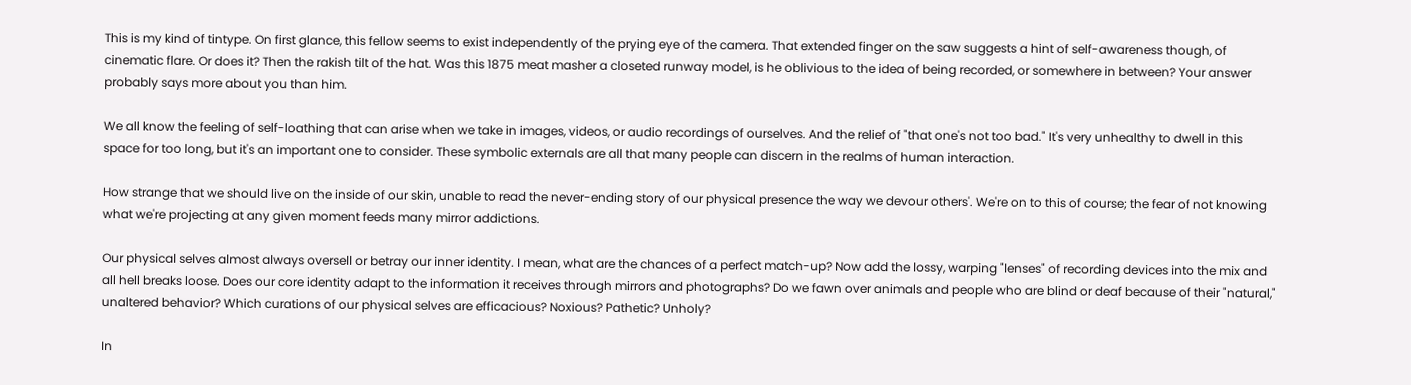This is my kind of tintype. On first glance, this fellow seems to exist independently of the prying eye of the camera. That extended finger on the saw suggests a hint of self-awareness though, of cinematic flare. Or does it? Then the rakish tilt of the hat. Was this 1875 meat masher a closeted runway model, is he oblivious to the idea of being recorded, or somewhere in between? Your answer probably says more about you than him.

We all know the feeling of self-loathing that can arise when we take in images, videos, or audio recordings of ourselves. And the relief of "that one's not too bad." It's very unhealthy to dwell in this space for too long, but it's an important one to consider. These symbolic externals are all that many people can discern in the realms of human interaction.

How strange that we should live on the inside of our skin, unable to read the never-ending story of our physical presence the way we devour others'. We're on to this of course; the fear of not knowing what we're projecting at any given moment feeds many mirror addictions.

Our physical selves almost always oversell or betray our inner identity. I mean, what are the chances of a perfect match-up? Now add the lossy, warping "lenses" of recording devices into the mix and all hell breaks loose. Does our core identity adapt to the information it receives through mirrors and photographs? Do we fawn over animals and people who are blind or deaf because of their "natural," unaltered behavior? Which curations of our physical selves are efficacious? Noxious? Pathetic? Unholy?

In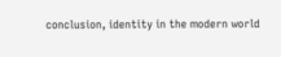conclusion, identity in the modern world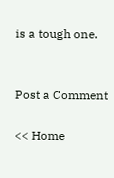is a tough one.


Post a Comment

<< Home